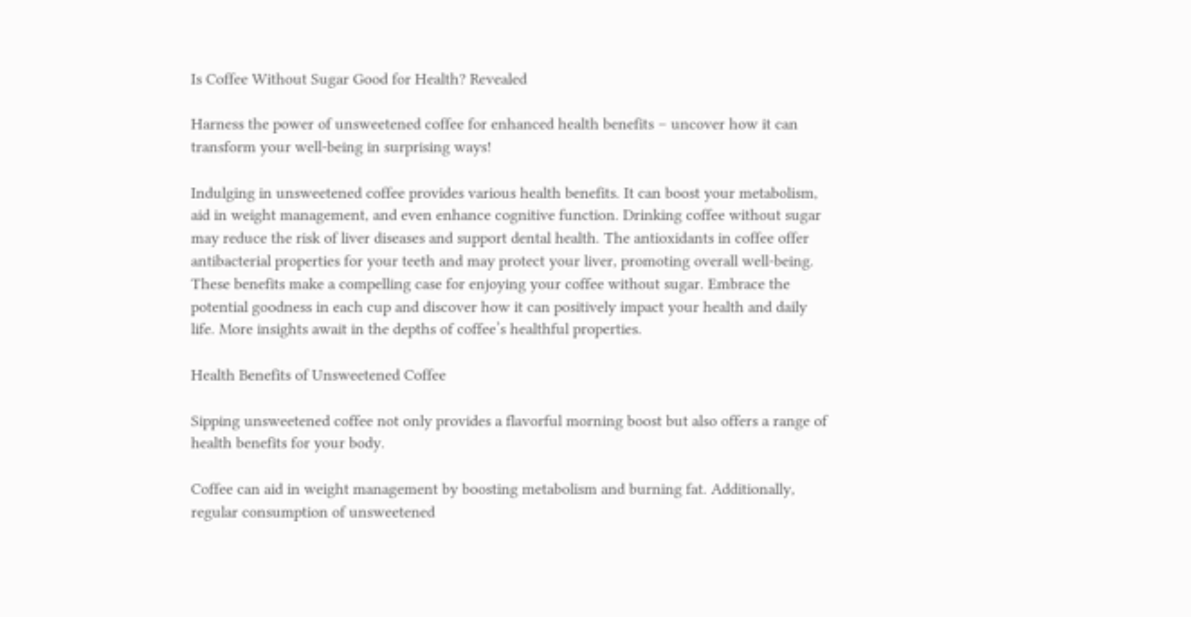Is Coffee Without Sugar Good for Health? Revealed

Harness the power of unsweetened coffee for enhanced health benefits – uncover how it can transform your well-being in surprising ways!

Indulging in unsweetened coffee provides various health benefits. It can boost your metabolism, aid in weight management, and even enhance cognitive function. Drinking coffee without sugar may reduce the risk of liver diseases and support dental health. The antioxidants in coffee offer antibacterial properties for your teeth and may protect your liver, promoting overall well-being. These benefits make a compelling case for enjoying your coffee without sugar. Embrace the potential goodness in each cup and discover how it can positively impact your health and daily life. More insights await in the depths of coffee’s healthful properties.

Health Benefits of Unsweetened Coffee

Sipping unsweetened coffee not only provides a flavorful morning boost but also offers a range of health benefits for your body.

Coffee can aid in weight management by boosting metabolism and burning fat. Additionally, regular consumption of unsweetened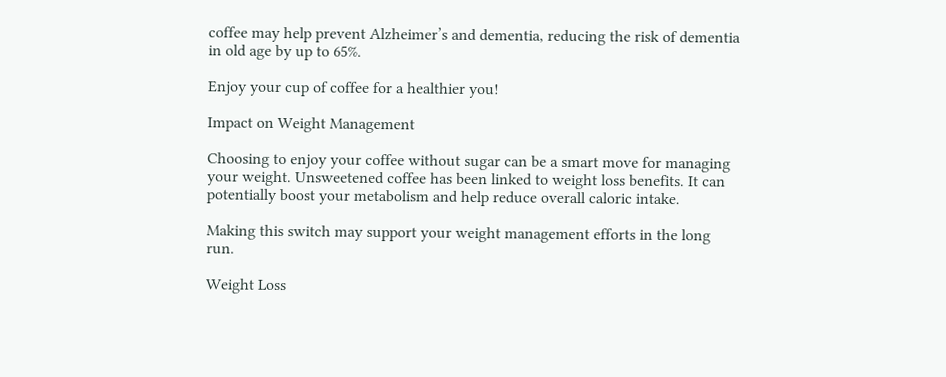coffee may help prevent Alzheimer’s and dementia, reducing the risk of dementia in old age by up to 65%.

Enjoy your cup of coffee for a healthier you!

Impact on Weight Management

Choosing to enjoy your coffee without sugar can be a smart move for managing your weight. Unsweetened coffee has been linked to weight loss benefits. It can potentially boost your metabolism and help reduce overall caloric intake.

Making this switch may support your weight management efforts in the long run.

Weight Loss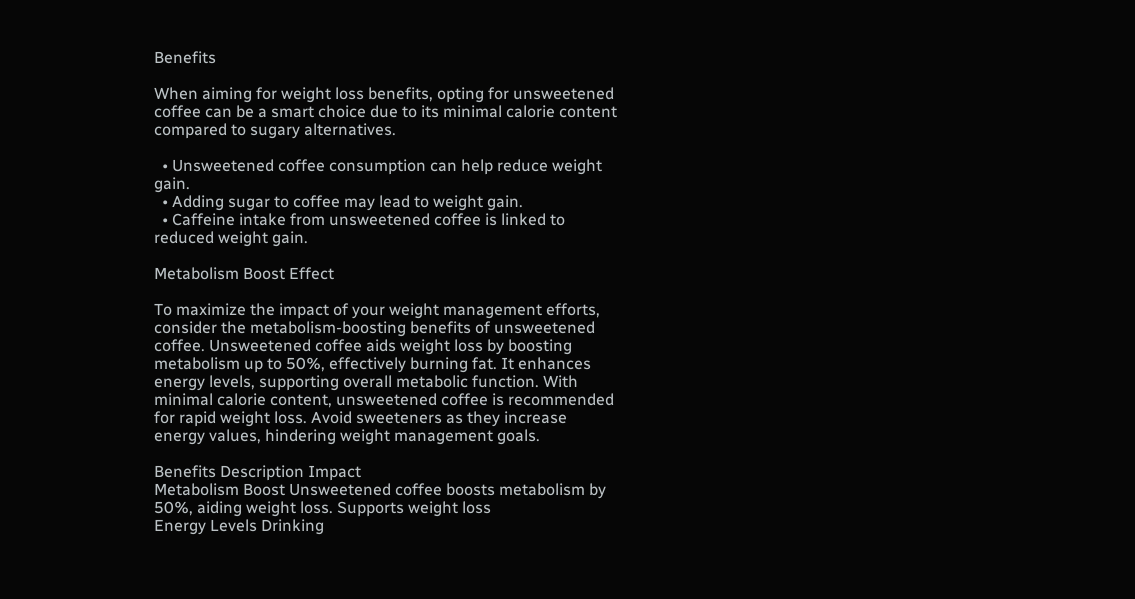Benefits

When aiming for weight loss benefits, opting for unsweetened coffee can be a smart choice due to its minimal calorie content compared to sugary alternatives.

  • Unsweetened coffee consumption can help reduce weight gain.
  • Adding sugar to coffee may lead to weight gain.
  • Caffeine intake from unsweetened coffee is linked to reduced weight gain.

Metabolism Boost Effect

To maximize the impact of your weight management efforts, consider the metabolism-boosting benefits of unsweetened coffee. Unsweetened coffee aids weight loss by boosting metabolism up to 50%, effectively burning fat. It enhances energy levels, supporting overall metabolic function. With minimal calorie content, unsweetened coffee is recommended for rapid weight loss. Avoid sweeteners as they increase energy values, hindering weight management goals.

Benefits Description Impact
Metabolism Boost Unsweetened coffee boosts metabolism by 50%, aiding weight loss. Supports weight loss
Energy Levels Drinking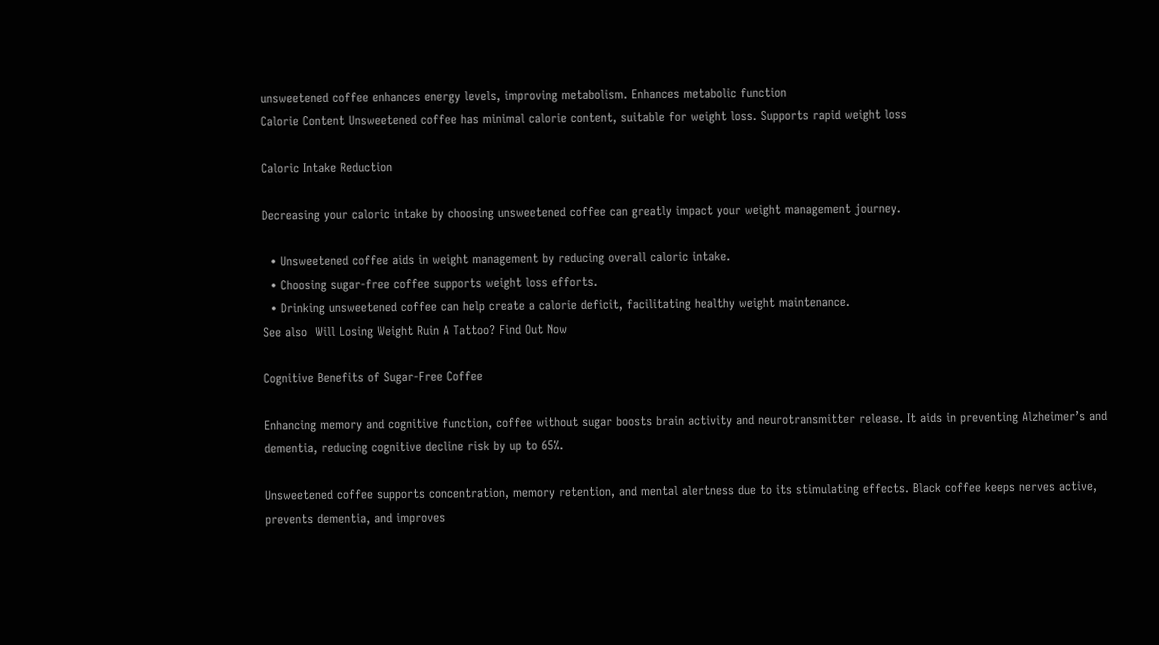unsweetened coffee enhances energy levels, improving metabolism. Enhances metabolic function
Calorie Content Unsweetened coffee has minimal calorie content, suitable for weight loss. Supports rapid weight loss

Caloric Intake Reduction

Decreasing your caloric intake by choosing unsweetened coffee can greatly impact your weight management journey.

  • Unsweetened coffee aids in weight management by reducing overall caloric intake.
  • Choosing sugar-free coffee supports weight loss efforts.
  • Drinking unsweetened coffee can help create a calorie deficit, facilitating healthy weight maintenance.
See also  Will Losing Weight Ruin A Tattoo? Find Out Now

Cognitive Benefits of Sugar-Free Coffee

Enhancing memory and cognitive function, coffee without sugar boosts brain activity and neurotransmitter release. It aids in preventing Alzheimer’s and dementia, reducing cognitive decline risk by up to 65%.

Unsweetened coffee supports concentration, memory retention, and mental alertness due to its stimulating effects. Black coffee keeps nerves active, prevents dementia, and improves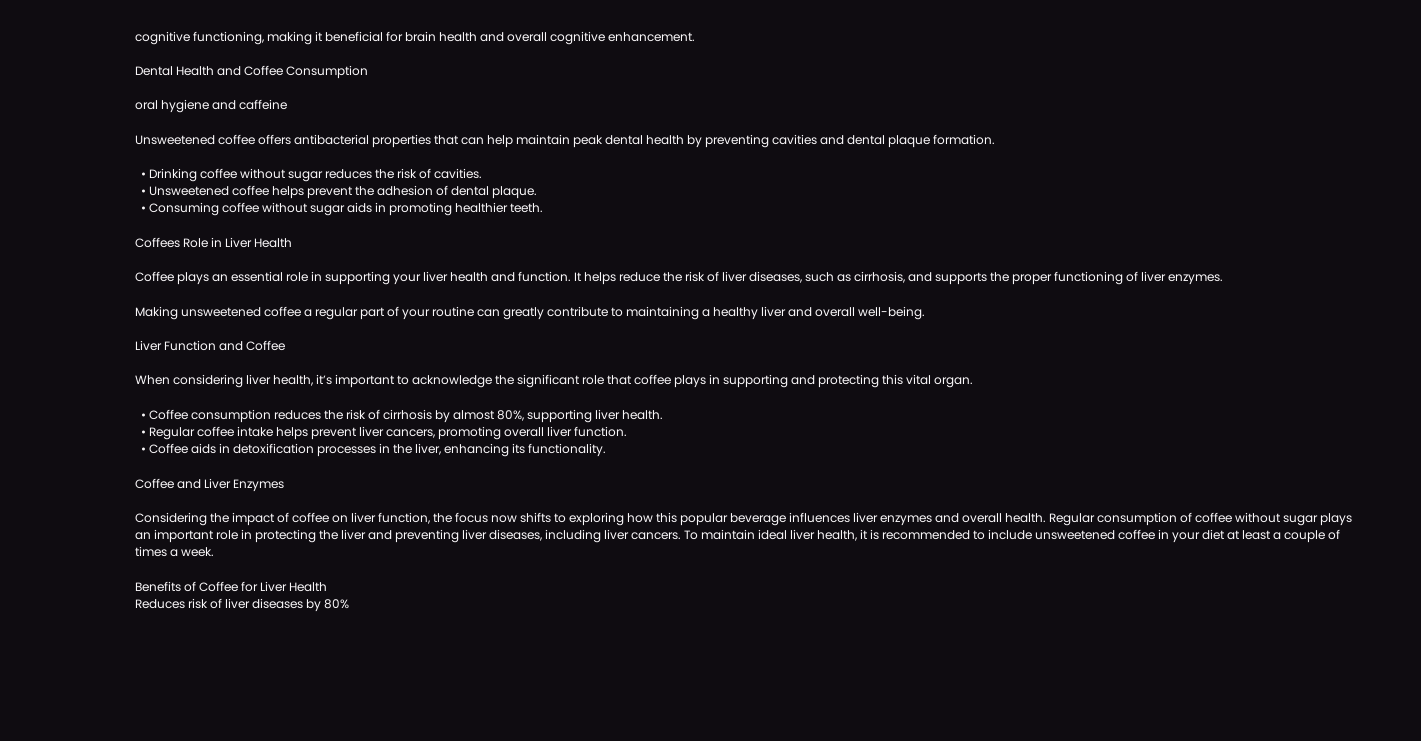cognitive functioning, making it beneficial for brain health and overall cognitive enhancement.

Dental Health and Coffee Consumption

oral hygiene and caffeine

Unsweetened coffee offers antibacterial properties that can help maintain peak dental health by preventing cavities and dental plaque formation.

  • Drinking coffee without sugar reduces the risk of cavities.
  • Unsweetened coffee helps prevent the adhesion of dental plaque.
  • Consuming coffee without sugar aids in promoting healthier teeth.

Coffees Role in Liver Health

Coffee plays an essential role in supporting your liver health and function. It helps reduce the risk of liver diseases, such as cirrhosis, and supports the proper functioning of liver enzymes.

Making unsweetened coffee a regular part of your routine can greatly contribute to maintaining a healthy liver and overall well-being.

Liver Function and Coffee

When considering liver health, it’s important to acknowledge the significant role that coffee plays in supporting and protecting this vital organ.

  • Coffee consumption reduces the risk of cirrhosis by almost 80%, supporting liver health.
  • Regular coffee intake helps prevent liver cancers, promoting overall liver function.
  • Coffee aids in detoxification processes in the liver, enhancing its functionality.

Coffee and Liver Enzymes

Considering the impact of coffee on liver function, the focus now shifts to exploring how this popular beverage influences liver enzymes and overall health. Regular consumption of coffee without sugar plays an important role in protecting the liver and preventing liver diseases, including liver cancers. To maintain ideal liver health, it is recommended to include unsweetened coffee in your diet at least a couple of times a week.

Benefits of Coffee for Liver Health
Reduces risk of liver diseases by 80%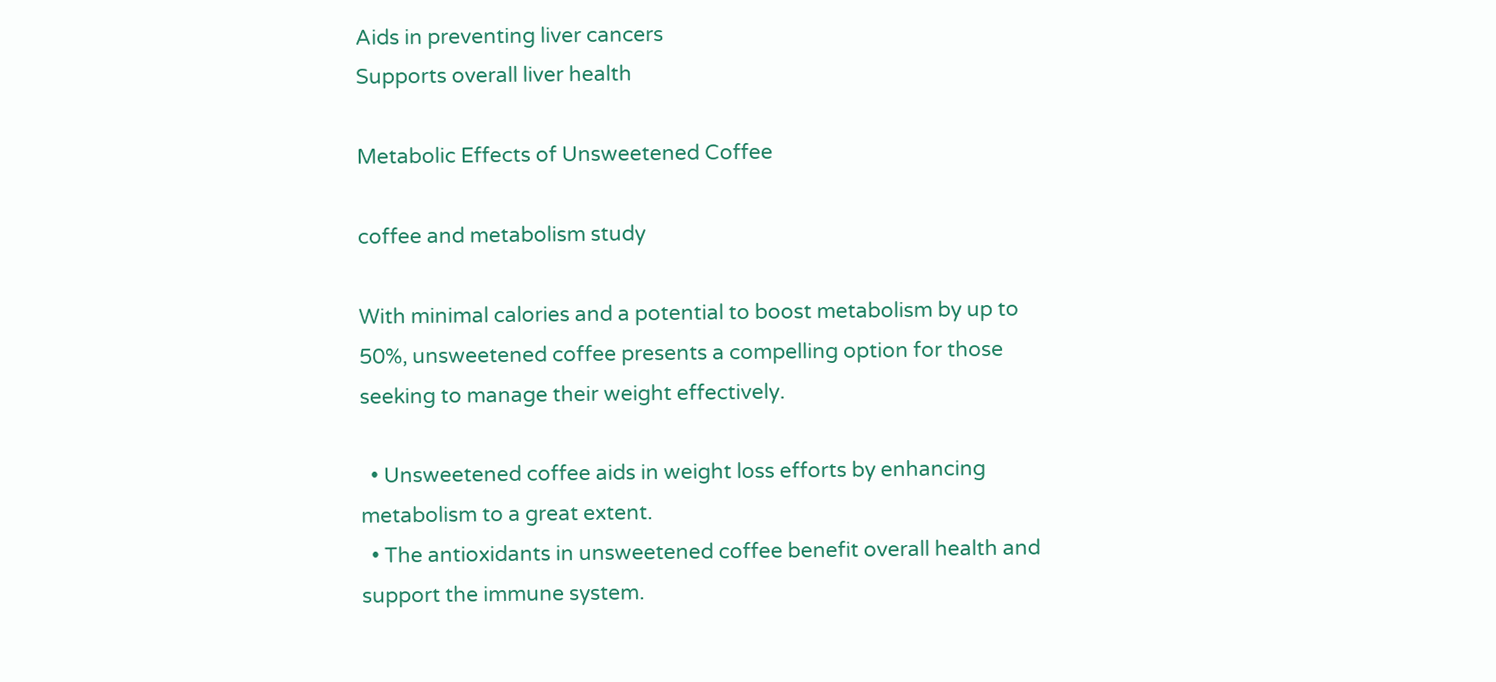Aids in preventing liver cancers
Supports overall liver health

Metabolic Effects of Unsweetened Coffee

coffee and metabolism study

With minimal calories and a potential to boost metabolism by up to 50%, unsweetened coffee presents a compelling option for those seeking to manage their weight effectively.

  • Unsweetened coffee aids in weight loss efforts by enhancing metabolism to a great extent.
  • The antioxidants in unsweetened coffee benefit overall health and support the immune system.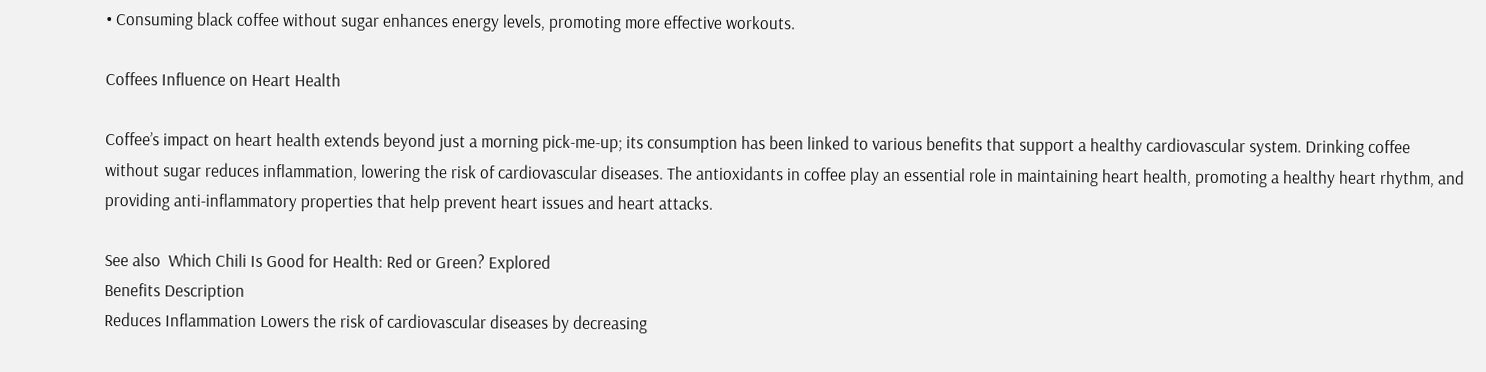• Consuming black coffee without sugar enhances energy levels, promoting more effective workouts.

Coffees Influence on Heart Health

Coffee’s impact on heart health extends beyond just a morning pick-me-up; its consumption has been linked to various benefits that support a healthy cardiovascular system. Drinking coffee without sugar reduces inflammation, lowering the risk of cardiovascular diseases. The antioxidants in coffee play an essential role in maintaining heart health, promoting a healthy heart rhythm, and providing anti-inflammatory properties that help prevent heart issues and heart attacks.

See also  Which Chili Is Good for Health: Red or Green? Explored
Benefits Description
Reduces Inflammation Lowers the risk of cardiovascular diseases by decreasing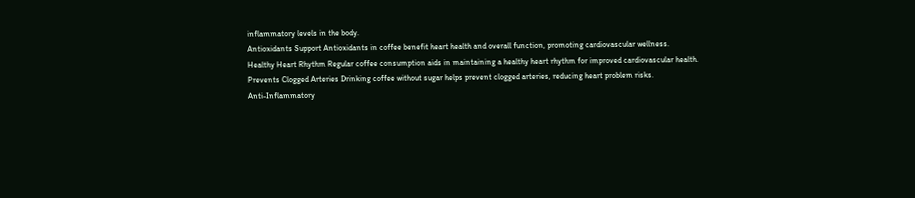inflammatory levels in the body.
Antioxidants Support Antioxidants in coffee benefit heart health and overall function, promoting cardiovascular wellness.
Healthy Heart Rhythm Regular coffee consumption aids in maintaining a healthy heart rhythm for improved cardiovascular health.
Prevents Clogged Arteries Drinking coffee without sugar helps prevent clogged arteries, reducing heart problem risks.
Anti-Inflammatory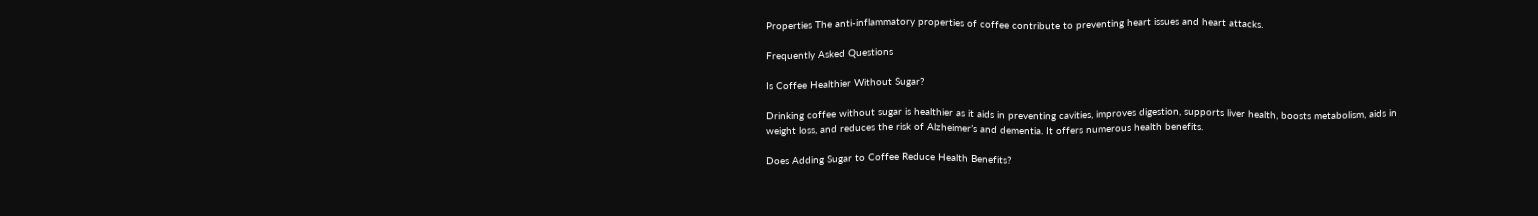Properties The anti-inflammatory properties of coffee contribute to preventing heart issues and heart attacks.

Frequently Asked Questions

Is Coffee Healthier Without Sugar?

Drinking coffee without sugar is healthier as it aids in preventing cavities, improves digestion, supports liver health, boosts metabolism, aids in weight loss, and reduces the risk of Alzheimer’s and dementia. It offers numerous health benefits.

Does Adding Sugar to Coffee Reduce Health Benefits?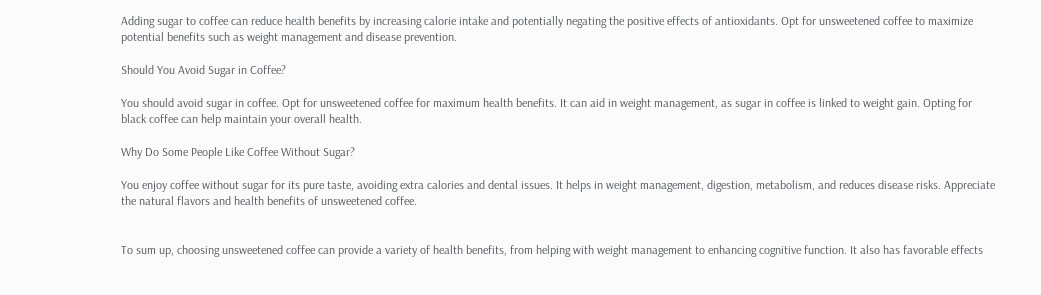Adding sugar to coffee can reduce health benefits by increasing calorie intake and potentially negating the positive effects of antioxidants. Opt for unsweetened coffee to maximize potential benefits such as weight management and disease prevention.

Should You Avoid Sugar in Coffee?

You should avoid sugar in coffee. Opt for unsweetened coffee for maximum health benefits. It can aid in weight management, as sugar in coffee is linked to weight gain. Opting for black coffee can help maintain your overall health.

Why Do Some People Like Coffee Without Sugar?

You enjoy coffee without sugar for its pure taste, avoiding extra calories and dental issues. It helps in weight management, digestion, metabolism, and reduces disease risks. Appreciate the natural flavors and health benefits of unsweetened coffee.


To sum up, choosing unsweetened coffee can provide a variety of health benefits, from helping with weight management to enhancing cognitive function. It also has favorable effects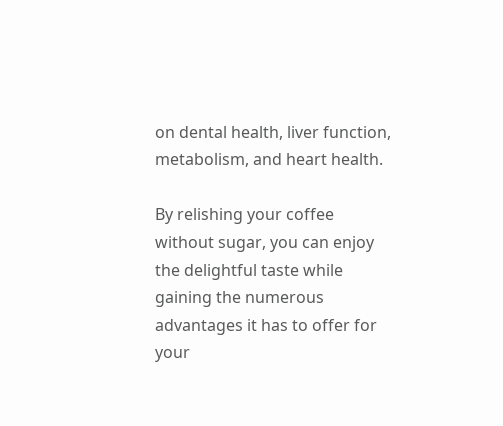on dental health, liver function, metabolism, and heart health.

By relishing your coffee without sugar, you can enjoy the delightful taste while gaining the numerous advantages it has to offer for your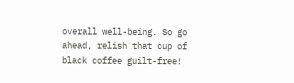overall well-being. So go ahead, relish that cup of black coffee guilt-free!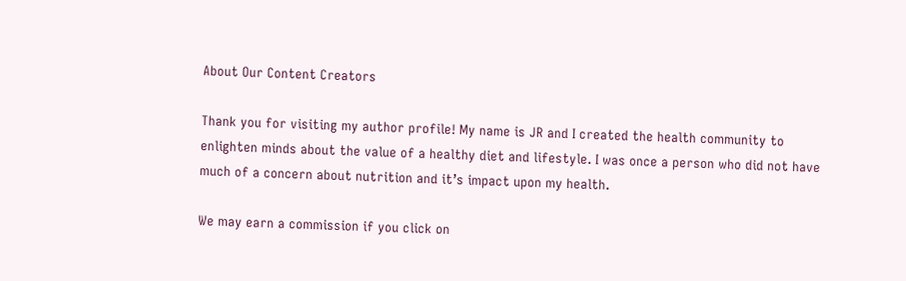About Our Content Creators

Thank you for visiting my author profile! My name is JR and I created the health community to enlighten minds about the value of a healthy diet and lifestyle. I was once a person who did not have much of a concern about nutrition and it’s impact upon my health.

We may earn a commission if you click on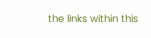the links within this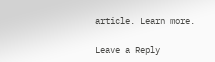article. Learn more.

Leave a Reply